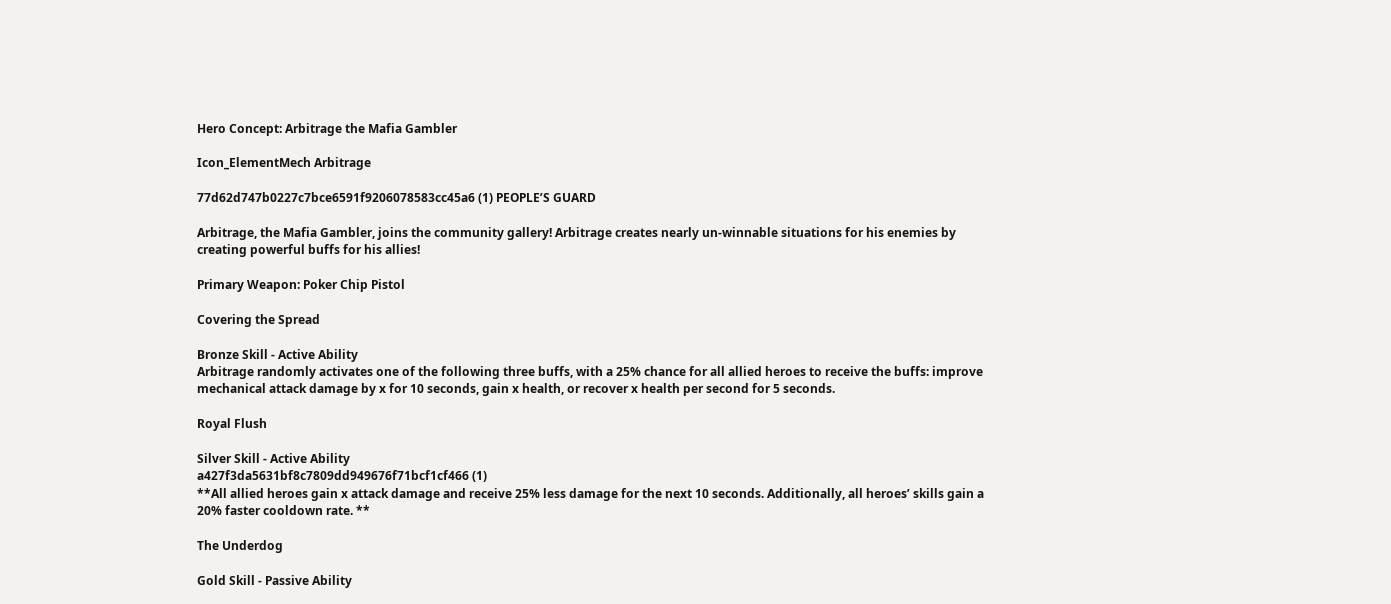Hero Concept: Arbitrage the Mafia Gambler

Icon_ElementMech Arbitrage

77d62d747b0227c7bce6591f9206078583cc45a6 (1) PEOPLE’S GUARD

Arbitrage, the Mafia Gambler, joins the community gallery! Arbitrage creates nearly un-winnable situations for his enemies by creating powerful buffs for his allies!

Primary Weapon: Poker Chip Pistol

Covering the Spread

Bronze Skill - Active Ability
Arbitrage randomly activates one of the following three buffs, with a 25% chance for all allied heroes to receive the buffs: improve mechanical attack damage by x for 10 seconds, gain x health, or recover x health per second for 5 seconds.

Royal Flush

Silver Skill - Active Ability
a427f3da5631bf8c7809dd949676f71bcf1cf466 (1)
**All allied heroes gain x attack damage and receive 25% less damage for the next 10 seconds. Additionally, all heroes’ skills gain a 20% faster cooldown rate. **

The Underdog

Gold Skill - Passive Ability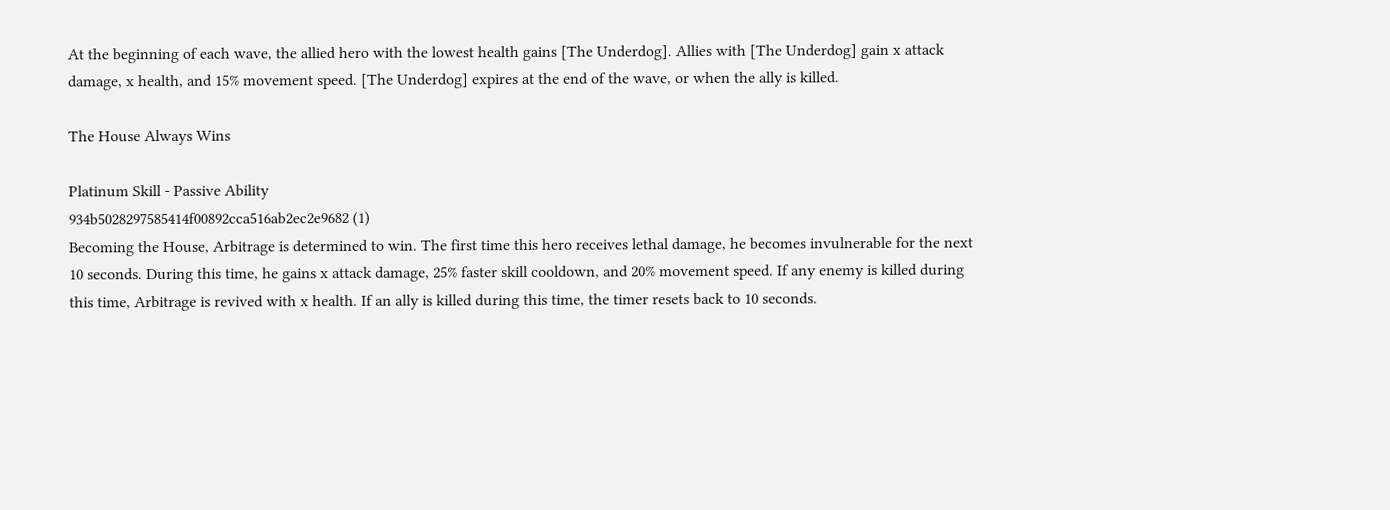At the beginning of each wave, the allied hero with the lowest health gains [The Underdog]. Allies with [The Underdog] gain x attack damage, x health, and 15% movement speed. [The Underdog] expires at the end of the wave, or when the ally is killed.

The House Always Wins

Platinum Skill - Passive Ability
934b5028297585414f00892cca516ab2ec2e9682 (1)
Becoming the House, Arbitrage is determined to win. The first time this hero receives lethal damage, he becomes invulnerable for the next 10 seconds. During this time, he gains x attack damage, 25% faster skill cooldown, and 20% movement speed. If any enemy is killed during this time, Arbitrage is revived with x health. If an ally is killed during this time, the timer resets back to 10 seconds.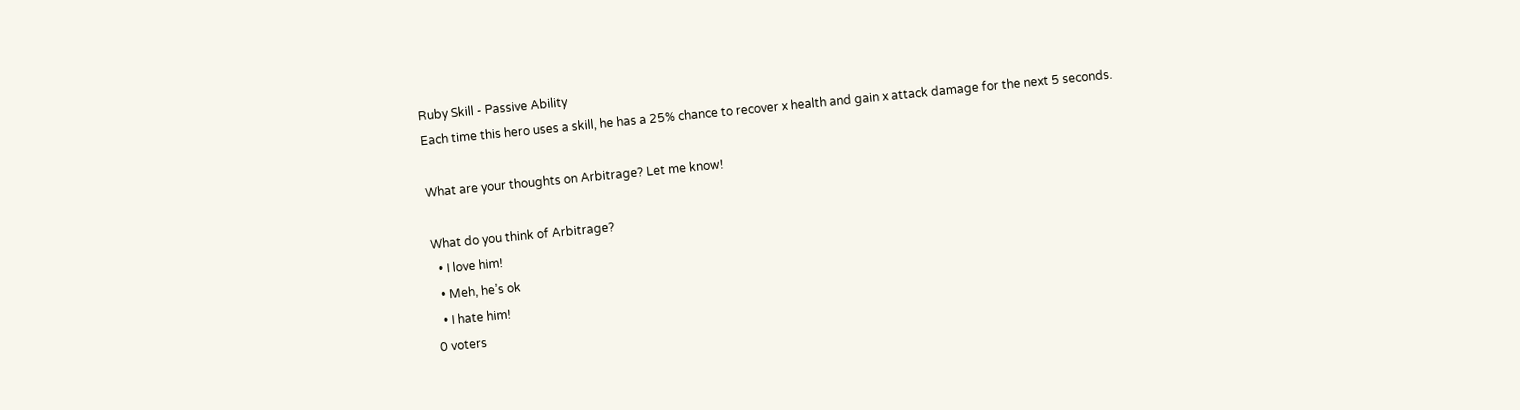Ruby Skill - Passive Ability
Each time this hero uses a skill, he has a 25% chance to recover x health and gain x attack damage for the next 5 seconds.

What are your thoughts on Arbitrage? Let me know!

What do you think of Arbitrage?
  • I love him!
  • Meh, he’s ok
  • I hate him!
0 voters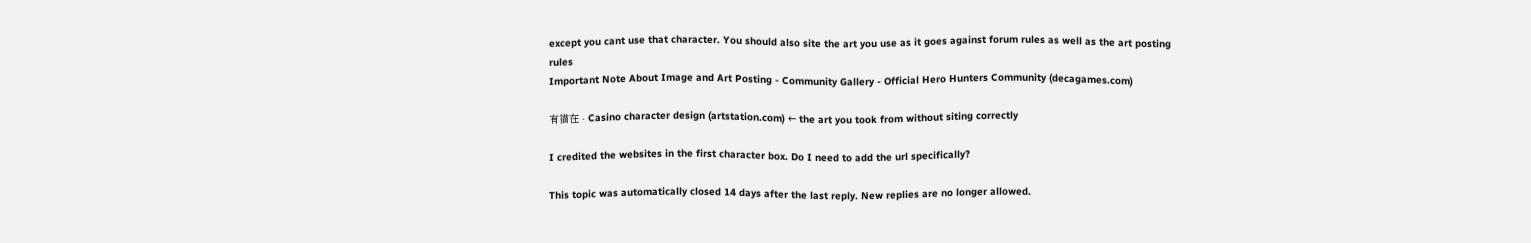except you cant use that character. You should also site the art you use as it goes against forum rules as well as the art posting rules
Important Note About Image and Art Posting - Community Gallery - Official Hero Hunters Community (decagames.com)

有猫在 - Casino character design (artstation.com) ← the art you took from without siting correctly

I credited the websites in the first character box. Do I need to add the url specifically?

This topic was automatically closed 14 days after the last reply. New replies are no longer allowed.